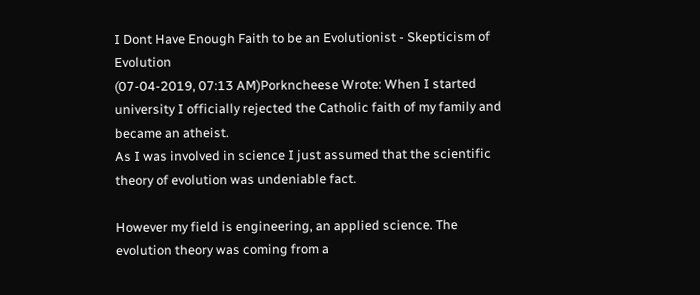I Dont Have Enough Faith to be an Evolutionist - Skepticism of Evolution
(07-04-2019, 07:13 AM)Porkncheese Wrote: When I started university I officially rejected the Catholic faith of my family and became an atheist.
As I was involved in science I just assumed that the scientific theory of evolution was undeniable fact.

However my field is engineering, an applied science. The evolution theory was coming from a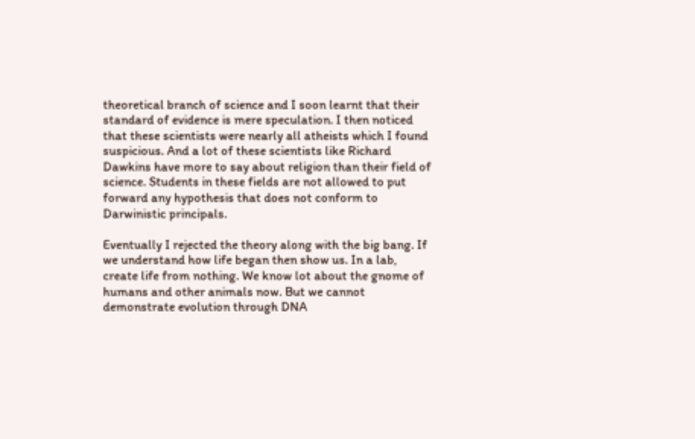theoretical branch of science and I soon learnt that their standard of evidence is mere speculation. I then noticed that these scientists were nearly all atheists which I found suspicious. And a lot of these scientists like Richard Dawkins have more to say about religion than their field of science. Students in these fields are not allowed to put forward any hypothesis that does not conform to Darwinistic principals.

Eventually I rejected the theory along with the big bang. If we understand how life began then show us. In a lab, create life from nothing. We know lot about the gnome of humans and other animals now. But we cannot demonstrate evolution through DNA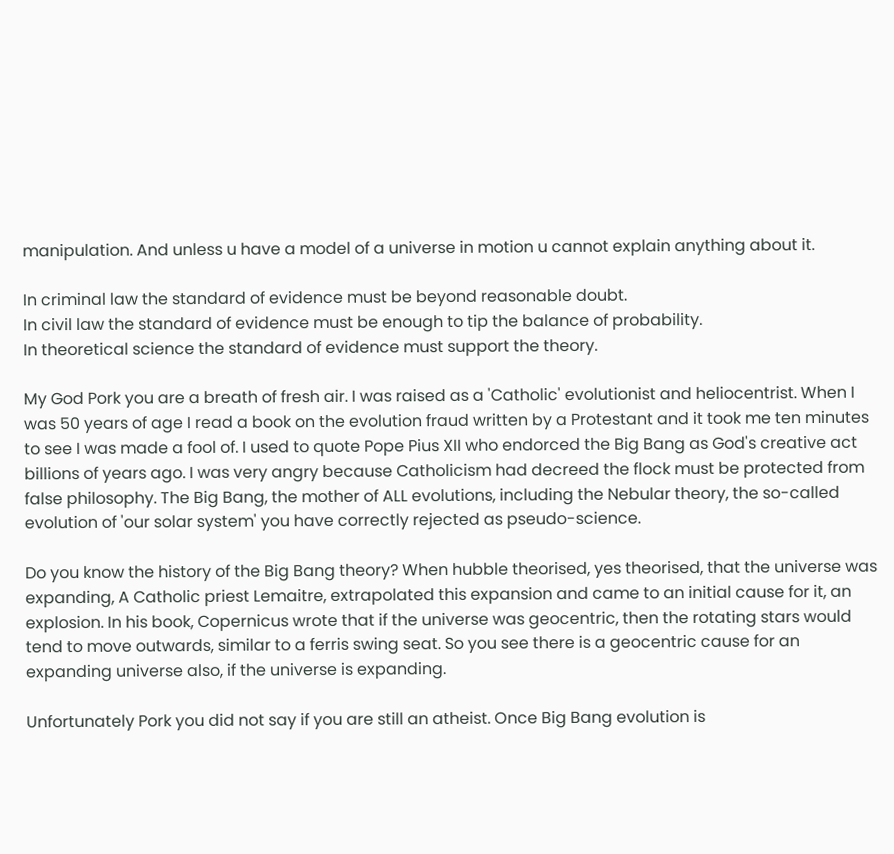manipulation. And unless u have a model of a universe in motion u cannot explain anything about it.

In criminal law the standard of evidence must be beyond reasonable doubt.
In civil law the standard of evidence must be enough to tip the balance of probability.
In theoretical science the standard of evidence must support the theory.

My God Pork you are a breath of fresh air. I was raised as a 'Catholic' evolutionist and heliocentrist. When I was 50 years of age I read a book on the evolution fraud written by a Protestant and it took me ten minutes to see I was made a fool of. I used to quote Pope Pius XII who endorced the Big Bang as God's creative act billions of years ago. I was very angry because Catholicism had decreed the flock must be protected from false philosophy. The Big Bang, the mother of ALL evolutions, including the Nebular theory, the so-called evolution of 'our solar system' you have correctly rejected as pseudo-science.

Do you know the history of the Big Bang theory? When hubble theorised, yes theorised, that the universe was expanding, A Catholic priest Lemaitre, extrapolated this expansion and came to an initial cause for it, an explosion. In his book, Copernicus wrote that if the universe was geocentric, then the rotating stars would tend to move outwards, similar to a ferris swing seat. So you see there is a geocentric cause for an expanding universe also, if the universe is expanding.

Unfortunately Pork you did not say if you are still an atheist. Once Big Bang evolution is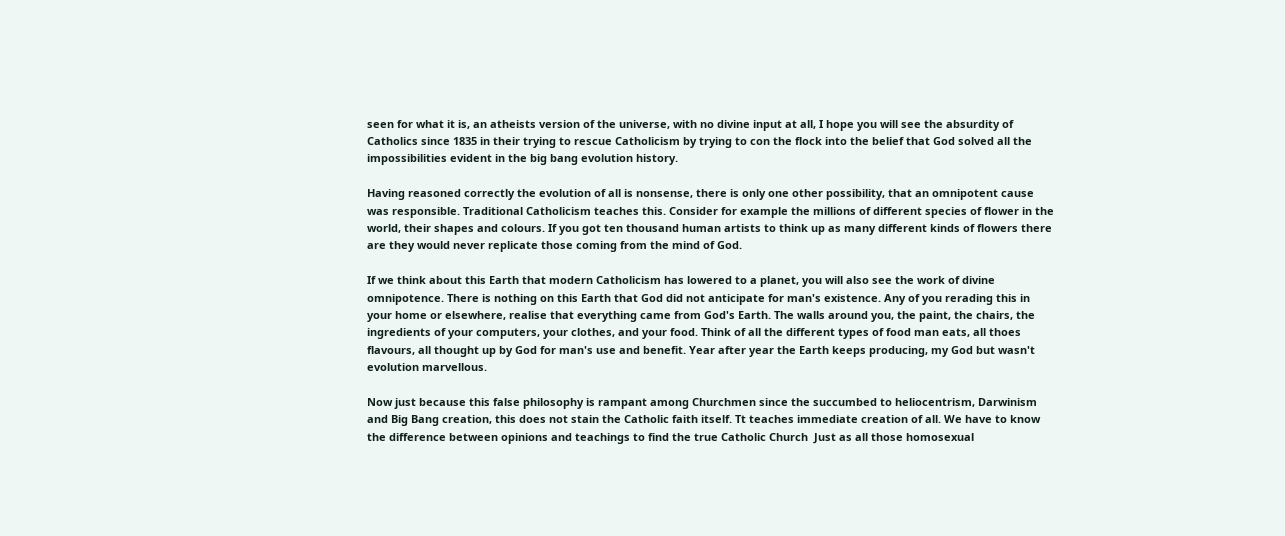seen for what it is, an atheists version of the universe, with no divine input at all, I hope you will see the absurdity of Catholics since 1835 in their trying to rescue Catholicism by trying to con the flock into the belief that God solved all the impossibilities evident in the big bang evolution history.

Having reasoned correctly the evolution of all is nonsense, there is only one other possibility, that an omnipotent cause was responsible. Traditional Catholicism teaches this. Consider for example the millions of different species of flower in the world, their shapes and colours. If you got ten thousand human artists to think up as many different kinds of flowers there are they would never replicate those coming from the mind of God.

If we think about this Earth that modern Catholicism has lowered to a planet, you will also see the work of divine omnipotence. There is nothing on this Earth that God did not anticipate for man's existence. Any of you rerading this in your home or elsewhere, realise that everything came from God's Earth. The walls around you, the paint, the chairs, the ingredients of your computers, your clothes, and your food. Think of all the different types of food man eats, all thoes flavours, all thought up by God for man's use and benefit. Year after year the Earth keeps producing, my God but wasn't evolution marvellous.

Now just because this false philosophy is rampant among Churchmen since the succumbed to heliocentrism, Darwinism and Big Bang creation, this does not stain the Catholic faith itself. Tt teaches immediate creation of all. We have to know the difference between opinions and teachings to find the true Catholic Church  Just as all those homosexual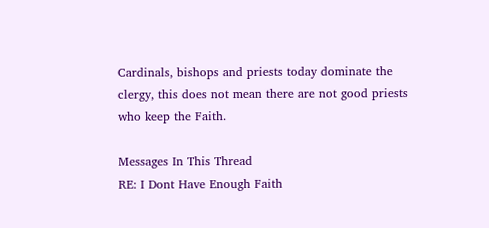Cardinals, bishops and priests today dominate the clergy, this does not mean there are not good priests who keep the Faith.

Messages In This Thread
RE: I Dont Have Enough Faith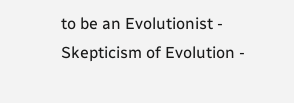to be an Evolutionist - Skepticism of Evolution -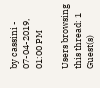by cassini - 07-04-2019, 01:00 PM

Users browsing this thread: 1 Guest(s)